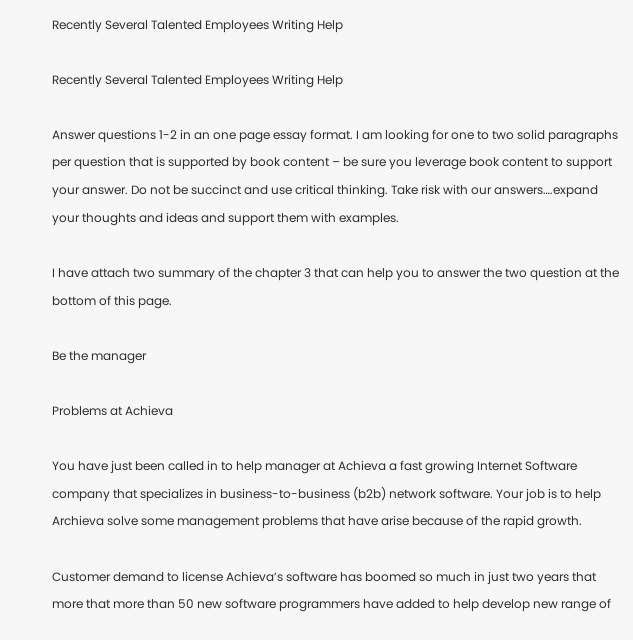Recently Several Talented Employees Writing Help

Recently Several Talented Employees Writing Help

Answer questions 1-2 in an one page essay format. I am looking for one to two solid paragraphs per question that is supported by book content – be sure you leverage book content to support your answer. Do not be succinct and use critical thinking. Take risk with our answers….expand your thoughts and ideas and support them with examples.

I have attach two summary of the chapter 3 that can help you to answer the two question at the bottom of this page.

Be the manager

Problems at Achieva

You have just been called in to help manager at Achieva a fast growing Internet Software company that specializes in business-to-business (b2b) network software. Your job is to help Archieva solve some management problems that have arise because of the rapid growth.

Customer demand to license Achieva’s software has boomed so much in just two years that more that more than 50 new software programmers have added to help develop new range of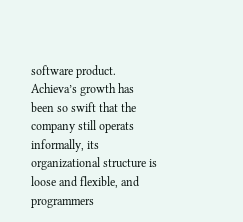software product. Achieva’s growth has been so swift that the company still operats informally, its organizational structure is loose and flexible, and programmers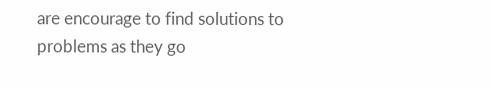are encourage to find solutions to problems as they go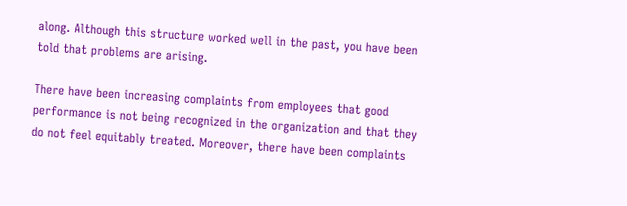along. Although this structure worked well in the past, you have been told that problems are arising.

There have been increasing complaints from employees that good performance is not being recognized in the organization and that they do not feel equitably treated. Moreover, there have been complaints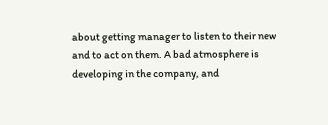about getting manager to listen to their new and to act on them. A bad atmosphere is developing in the company, and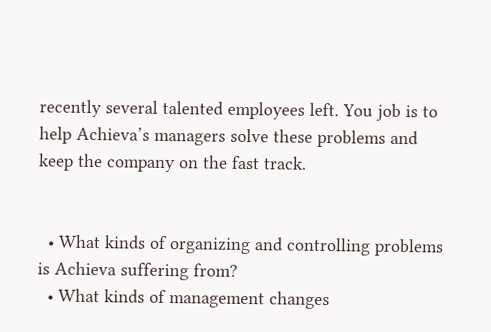recently several talented employees left. You job is to help Achieva’s managers solve these problems and keep the company on the fast track.


  • What kinds of organizing and controlling problems is Achieva suffering from?
  • What kinds of management changes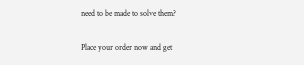need to be made to solve them?

Place your order now and get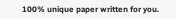100% unique paper written for you.